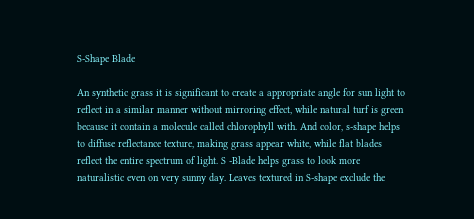S-Shape Blade

An synthetic grass it is significant to create a appropriate angle for sun light to reflect in a similar manner without mirroring effect, while natural turf is green because it contain a molecule called chlorophyll with. And color, s-shape helps to diffuse reflectance texture, making grass appear white, while flat blades reflect the entire spectrum of light. S -Blade helps grass to look more naturalistic even on very sunny day. Leaves textured in S-shape exclude the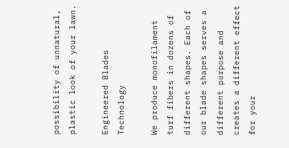possibility of unnatural, plastic look of your lawn.

Engineered Blades Technology

We produce monofilament turf fibers in dozens of different shapes. Each of our blade shapes serves a different purpose and creates a different effect for your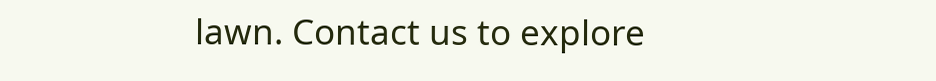lawn. Contact us to explore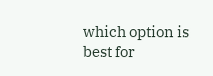which option is best for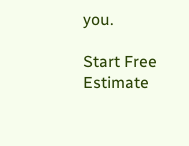you.

Start Free Estimate